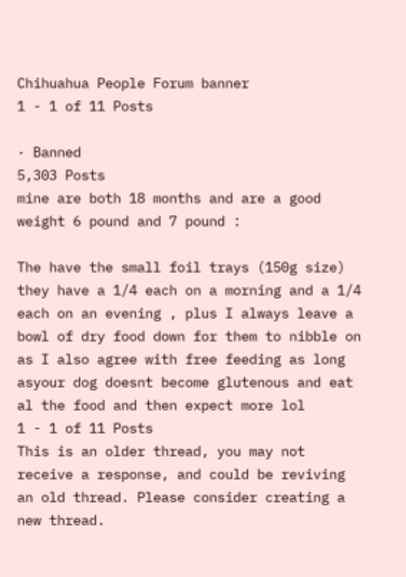Chihuahua People Forum banner
1 - 1 of 11 Posts

· Banned
5,303 Posts
mine are both 18 months and are a good weight 6 pound and 7 pound :

The have the small foil trays (150g size) they have a 1/4 each on a morning and a 1/4 each on an evening , plus I always leave a bowl of dry food down for them to nibble on as I also agree with free feeding as long asyour dog doesnt become glutenous and eat al the food and then expect more lol
1 - 1 of 11 Posts
This is an older thread, you may not receive a response, and could be reviving an old thread. Please consider creating a new thread.